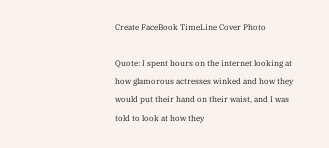Create FaceBook TimeLine Cover Photo

Quote: I spent hours on the internet looking at how glamorous actresses winked and how they would put their hand on their waist, and I was told to look at how they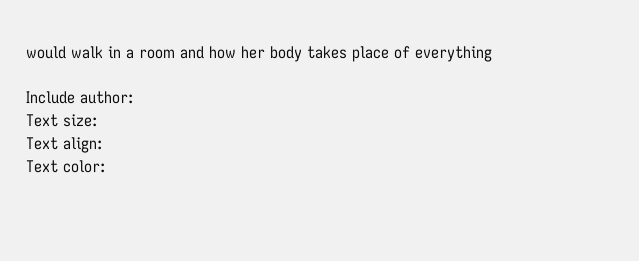would walk in a room and how her body takes place of everything

Include author:
Text size:
Text align:
Text color: